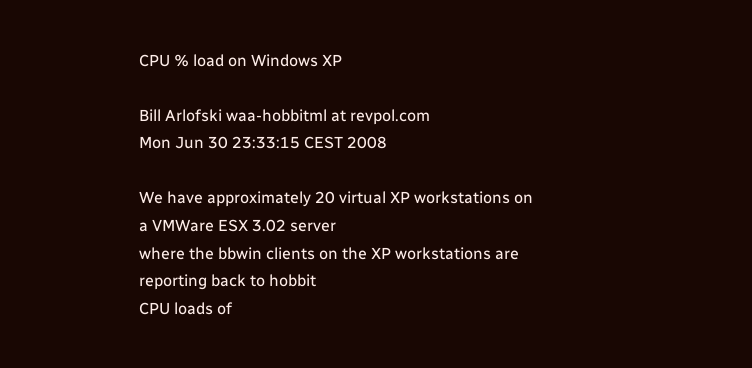CPU % load on Windows XP

Bill Arlofski waa-hobbitml at revpol.com
Mon Jun 30 23:33:15 CEST 2008

We have approximately 20 virtual XP workstations on a VMWare ESX 3.02 server
where the bbwin clients on the XP workstations are reporting back to hobbit
CPU loads of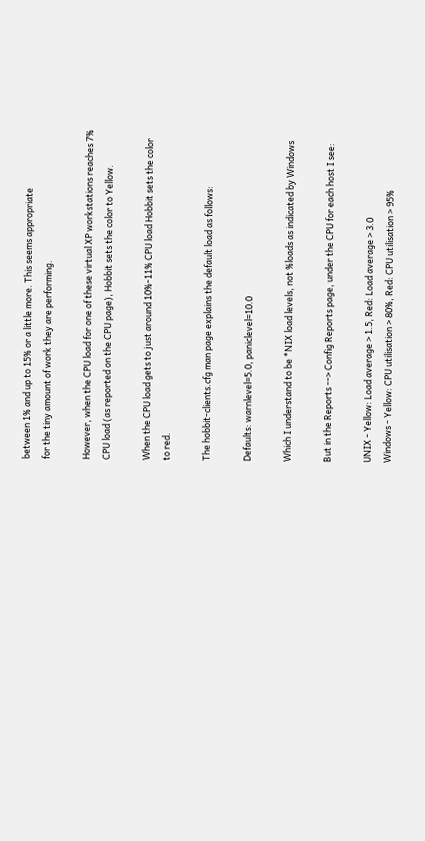between 1% and up to 15% or a little more. This seems appropriate
for the tiny amount of work they are performing.

However, when the CPU load for one of these virtual XP workstations reaches 7%
CPU load (as reported on the CPU page), Hobbit sets the color to Yellow.

When the CPU load gets to just around 10%-11% CPU load Hobbit sets the color
to red.

The hobbit-clients.cfg man page explains the default load as follows:

Defaults: warnlevel=5.0, paniclevel=10.0

Which I understand to be *NIX load levels, not %loads as indicated by Windows

But in the Reports --> Config Reports page, under the CPU for each host I see:

UNIX - Yellow: Load average > 1.5, Red: Load average > 3.0
Windows - Yellow: CPU utilisation > 80%, Red: CPU utilisation > 95%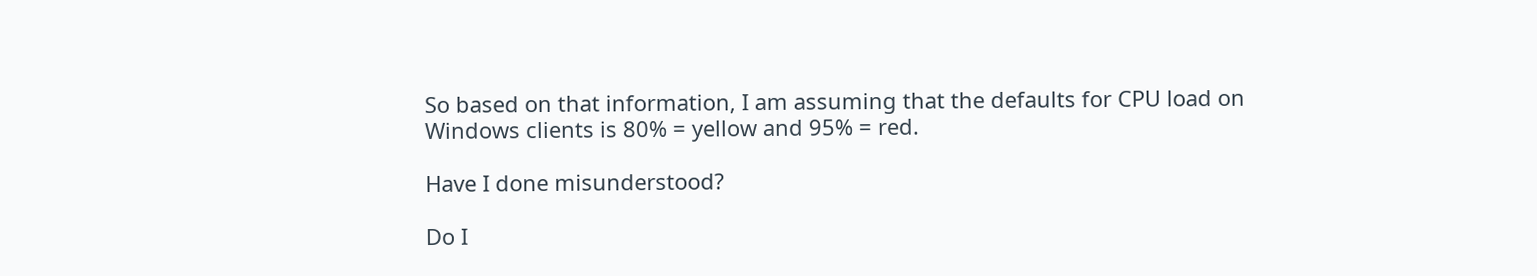So based on that information, I am assuming that the defaults for CPU load on
Windows clients is 80% = yellow and 95% = red.

Have I done misunderstood?

Do I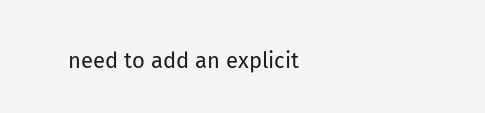need to add an explicit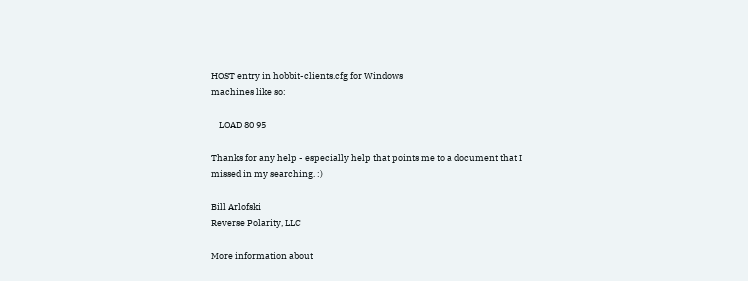HOST entry in hobbit-clients.cfg for Windows
machines like so:

    LOAD 80 95

Thanks for any help - especially help that points me to a document that I
missed in my searching. :)

Bill Arlofski
Reverse Polarity, LLC

More information about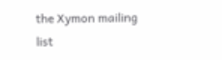the Xymon mailing list